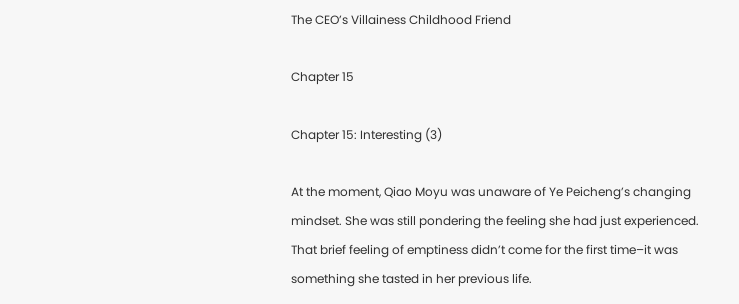The CEO’s Villainess Childhood Friend

Chapter 15

Chapter 15: Interesting (3)

At the moment, Qiao Moyu was unaware of Ye Peicheng’s changing mindset. She was still pondering the feeling she had just experienced. That brief feeling of emptiness didn’t come for the first time–it was something she tasted in her previous life.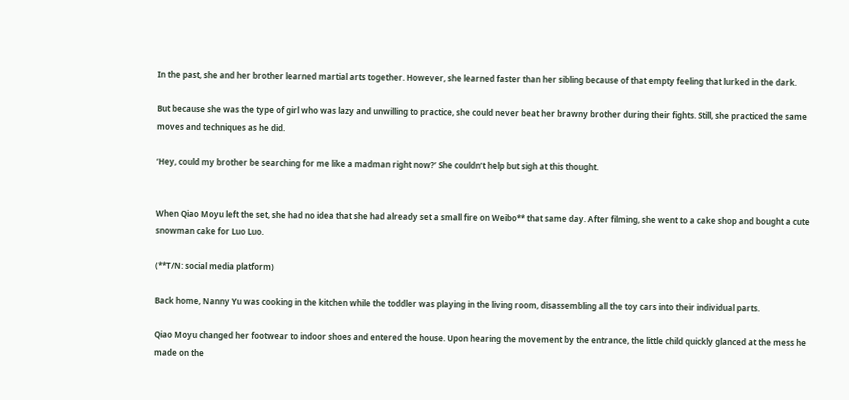In the past, she and her brother learned martial arts together. However, she learned faster than her sibling because of that empty feeling that lurked in the dark.

But because she was the type of girl who was lazy and unwilling to practice, she could never beat her brawny brother during their fights. Still, she practiced the same moves and techniques as he did.

‘Hey, could my brother be searching for me like a madman right now?’ She couldn’t help but sigh at this thought.


When Qiao Moyu left the set, she had no idea that she had already set a small fire on Weibo** that same day. After filming, she went to a cake shop and bought a cute snowman cake for Luo Luo.

(**T/N: social media platform)

Back home, Nanny Yu was cooking in the kitchen while the toddler was playing in the living room, disassembling all the toy cars into their individual parts.

Qiao Moyu changed her footwear to indoor shoes and entered the house. Upon hearing the movement by the entrance, the little child quickly glanced at the mess he made on the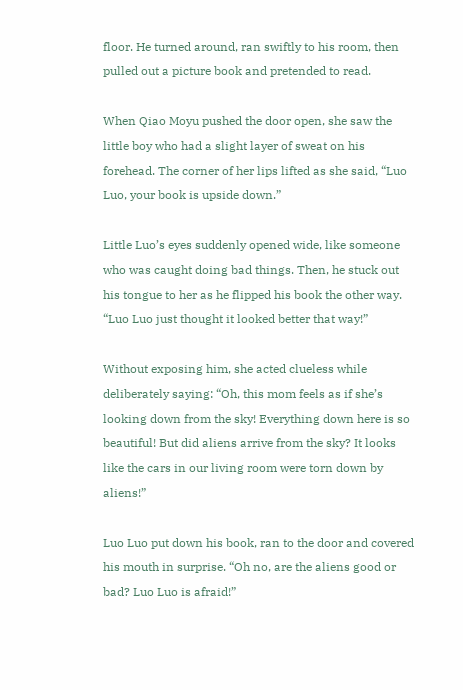floor. He turned around, ran swiftly to his room, then pulled out a picture book and pretended to read.

When Qiao Moyu pushed the door open, she saw the little boy who had a slight layer of sweat on his forehead. The corner of her lips lifted as she said, “Luo Luo, your book is upside down.”

Little Luo’s eyes suddenly opened wide, like someone who was caught doing bad things. Then, he stuck out his tongue to her as he flipped his book the other way. “Luo Luo just thought it looked better that way!”

Without exposing him, she acted clueless while deliberately saying: “Oh, this mom feels as if she’s looking down from the sky! Everything down here is so beautiful! But did aliens arrive from the sky? It looks like the cars in our living room were torn down by aliens!”

Luo Luo put down his book, ran to the door and covered his mouth in surprise. “Oh no, are the aliens good or bad? Luo Luo is afraid!”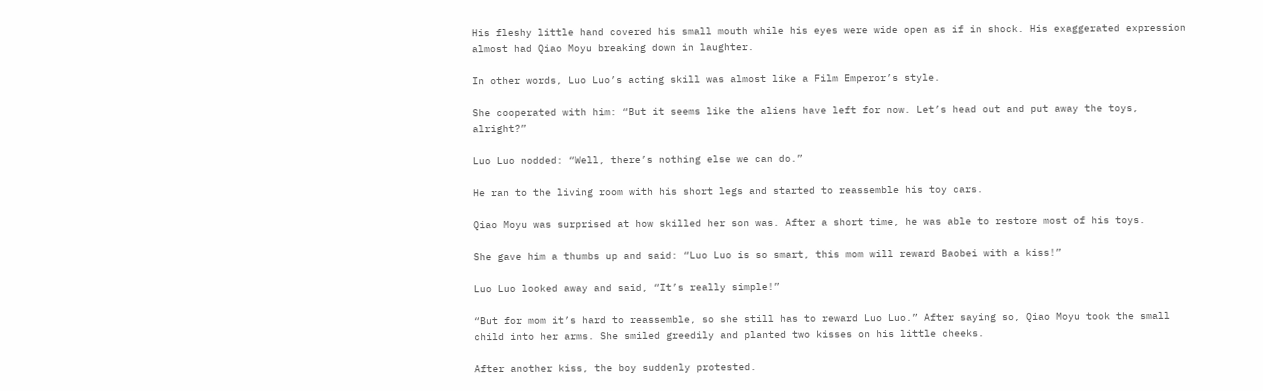His fleshy little hand covered his small mouth while his eyes were wide open as if in shock. His exaggerated expression almost had Qiao Moyu breaking down in laughter.

In other words, Luo Luo’s acting skill was almost like a Film Emperor’s style.

She cooperated with him: “But it seems like the aliens have left for now. Let’s head out and put away the toys, alright?”

Luo Luo nodded: “Well, there’s nothing else we can do.”

He ran to the living room with his short legs and started to reassemble his toy cars.

Qiao Moyu was surprised at how skilled her son was. After a short time, he was able to restore most of his toys.

She gave him a thumbs up and said: “Luo Luo is so smart, this mom will reward Baobei with a kiss!”

Luo Luo looked away and said, “It’s really simple!”

“But for mom it’s hard to reassemble, so she still has to reward Luo Luo.” After saying so, Qiao Moyu took the small child into her arms. She smiled greedily and planted two kisses on his little cheeks.

After another kiss, the boy suddenly protested.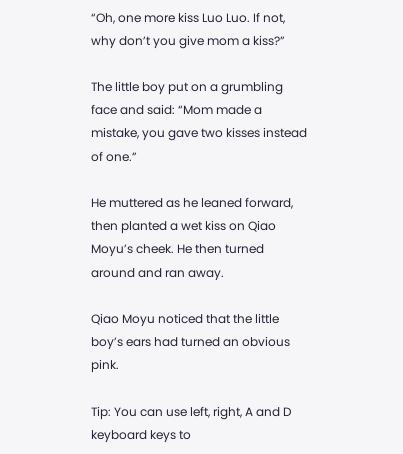“Oh, one more kiss Luo Luo. If not, why don’t you give mom a kiss?”

The little boy put on a grumbling face and said: “Mom made a mistake, you gave two kisses instead of one.”

He muttered as he leaned forward, then planted a wet kiss on Qiao Moyu’s cheek. He then turned around and ran away.

Qiao Moyu noticed that the little boy’s ears had turned an obvious pink.

Tip: You can use left, right, A and D keyboard keys to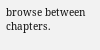browse between chapters.